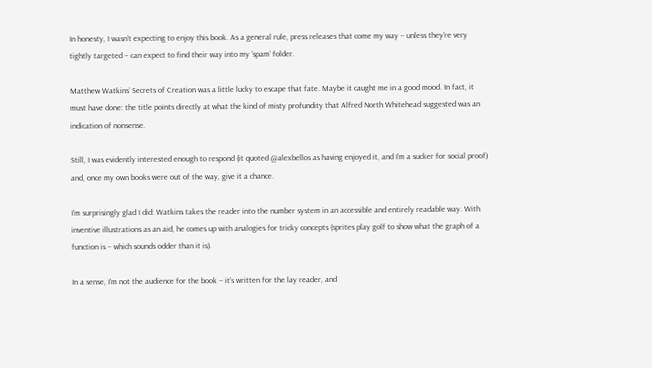In honesty, I wasn’t expecting to enjoy this book. As a general rule, press releases that come my way – unless they’re very tightly targeted – can expect to find their way into my ‘spam’ folder.

Matthew Watkins’ Secrets of Creation was a little lucky to escape that fate. Maybe it caught me in a good mood. In fact, it must have done: the title points directly at what the kind of misty profundity that Alfred North Whitehead suggested was an indication of nonsense.

Still, I was evidently interested enough to respond (it quoted @alexbellos as having enjoyed it, and I’m a sucker for social proof) and, once my own books were out of the way, give it a chance.

I’m surprisingly glad I did: Watkins takes the reader into the number system in an accessible and entirely readable way. With inventive illustrations as an aid, he comes up with analogies for tricky concepts (sprites play golf to show what the graph of a function is – which sounds odder than it is).

In a sense, I’m not the audience for the book – it’s written for the lay reader, and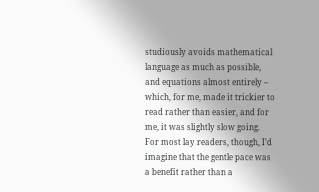studiously avoids mathematical language as much as possible, and equations almost entirely – which, for me, made it trickier to read rather than easier, and for me, it was slightly slow going. For most lay readers, though, I’d imagine that the gentle pace was a benefit rather than a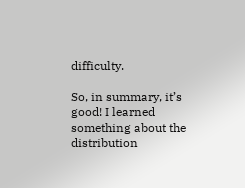difficulty.

So, in summary, it’s good! I learned something about the distribution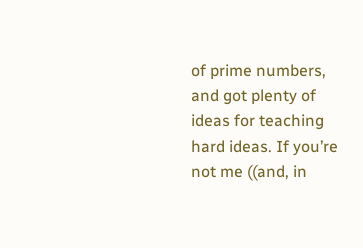of prime numbers, and got plenty of ideas for teaching hard ideas. If you’re not me ((and, in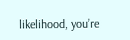likelihood, you’re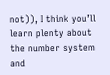not)), I think you’ll learn plenty about the number system and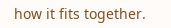how it fits together.